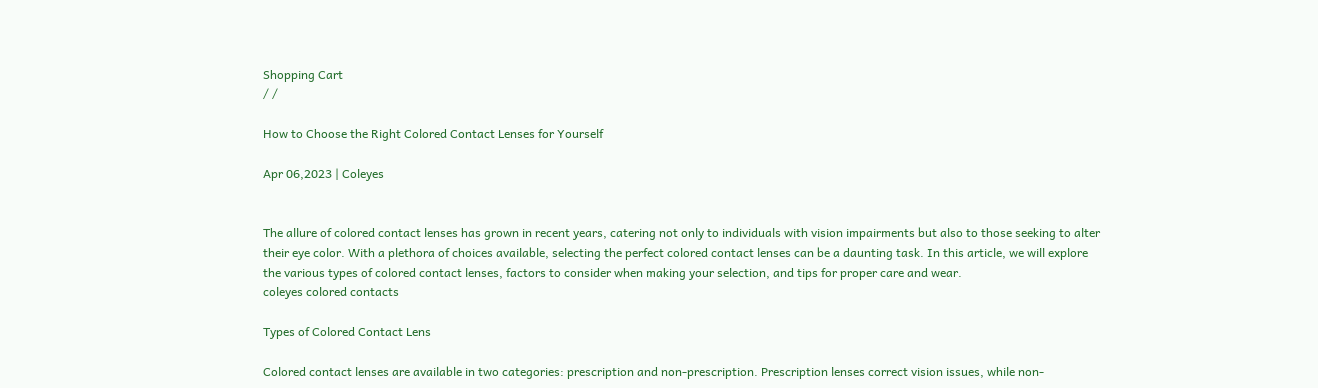Shopping Cart
/ /

How to Choose the Right Colored Contact Lenses for Yourself

Apr 06,2023 | Coleyes


The allure of colored contact lenses has grown in recent years, catering not only to individuals with vision impairments but also to those seeking to alter their eye color. With a plethora of choices available, selecting the perfect colored contact lenses can be a daunting task. In this article, we will explore the various types of colored contact lenses, factors to consider when making your selection, and tips for proper care and wear.
coleyes colored contacts

Types of Colored Contact Lens

Colored contact lenses are available in two categories: prescription and non-prescription. Prescription lenses correct vision issues, while non-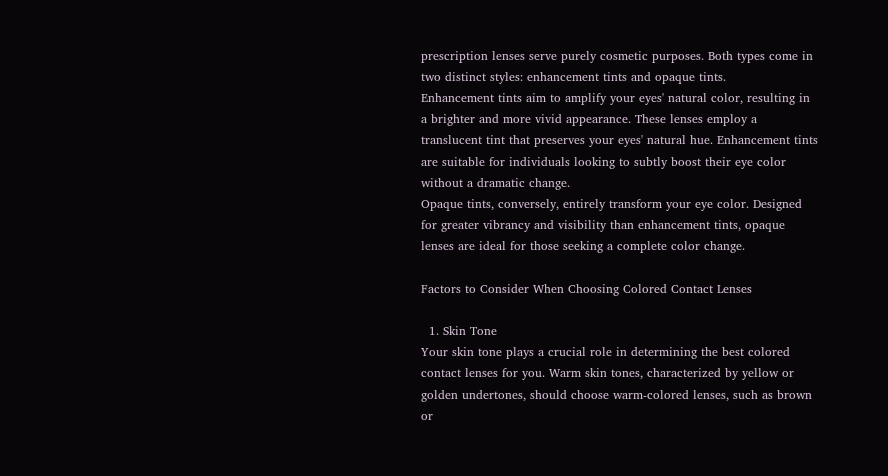prescription lenses serve purely cosmetic purposes. Both types come in two distinct styles: enhancement tints and opaque tints.
Enhancement tints aim to amplify your eyes' natural color, resulting in a brighter and more vivid appearance. These lenses employ a translucent tint that preserves your eyes' natural hue. Enhancement tints are suitable for individuals looking to subtly boost their eye color without a dramatic change.
Opaque tints, conversely, entirely transform your eye color. Designed for greater vibrancy and visibility than enhancement tints, opaque lenses are ideal for those seeking a complete color change.

Factors to Consider When Choosing Colored Contact Lenses

  1. Skin Tone
Your skin tone plays a crucial role in determining the best colored contact lenses for you. Warm skin tones, characterized by yellow or golden undertones, should choose warm-colored lenses, such as brown or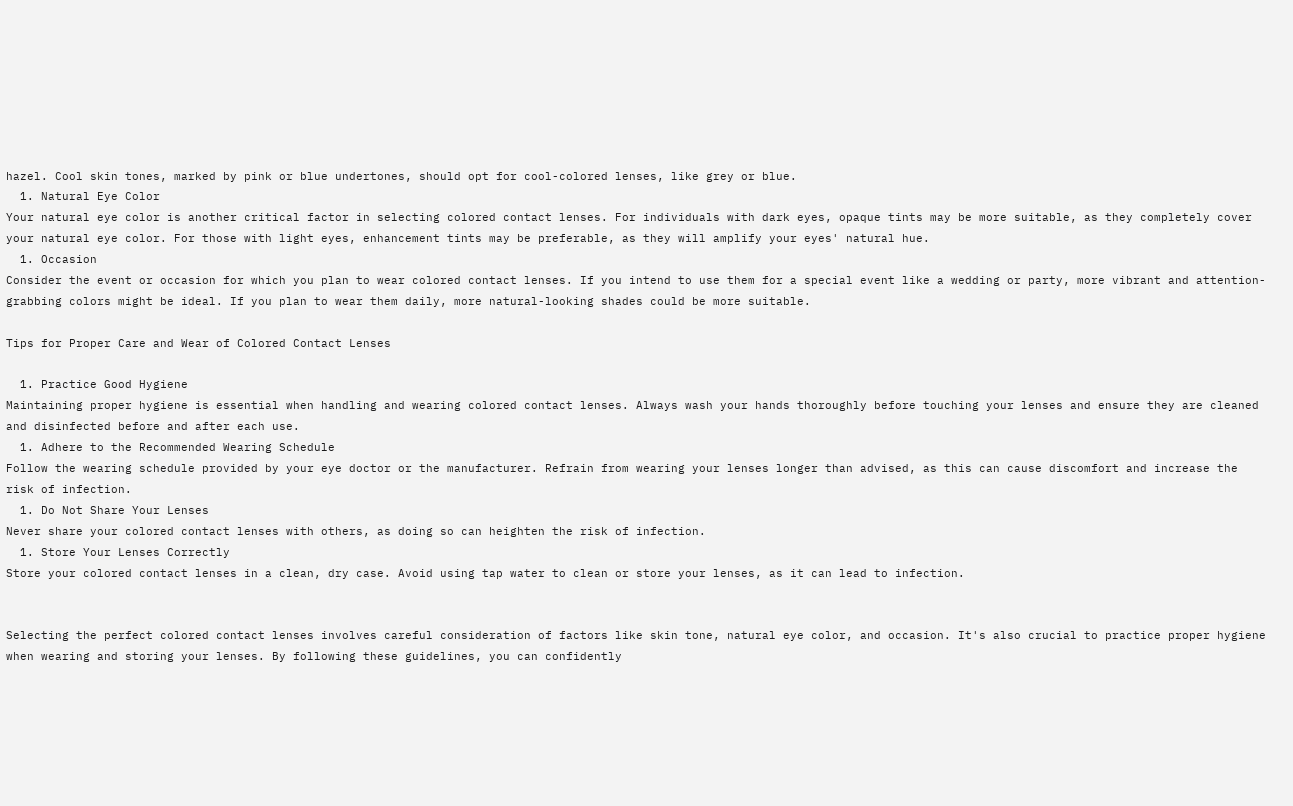hazel. Cool skin tones, marked by pink or blue undertones, should opt for cool-colored lenses, like grey or blue.
  1. Natural Eye Color
Your natural eye color is another critical factor in selecting colored contact lenses. For individuals with dark eyes, opaque tints may be more suitable, as they completely cover your natural eye color. For those with light eyes, enhancement tints may be preferable, as they will amplify your eyes' natural hue.
  1. Occasion
Consider the event or occasion for which you plan to wear colored contact lenses. If you intend to use them for a special event like a wedding or party, more vibrant and attention-grabbing colors might be ideal. If you plan to wear them daily, more natural-looking shades could be more suitable.

Tips for Proper Care and Wear of Colored Contact Lenses

  1. Practice Good Hygiene
Maintaining proper hygiene is essential when handling and wearing colored contact lenses. Always wash your hands thoroughly before touching your lenses and ensure they are cleaned and disinfected before and after each use.
  1. Adhere to the Recommended Wearing Schedule
Follow the wearing schedule provided by your eye doctor or the manufacturer. Refrain from wearing your lenses longer than advised, as this can cause discomfort and increase the risk of infection.
  1. Do Not Share Your Lenses
Never share your colored contact lenses with others, as doing so can heighten the risk of infection.
  1. Store Your Lenses Correctly
Store your colored contact lenses in a clean, dry case. Avoid using tap water to clean or store your lenses, as it can lead to infection.


Selecting the perfect colored contact lenses involves careful consideration of factors like skin tone, natural eye color, and occasion. It's also crucial to practice proper hygiene when wearing and storing your lenses. By following these guidelines, you can confidently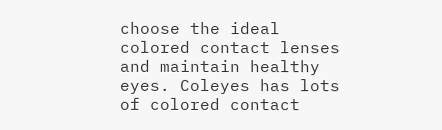choose the ideal colored contact lenses and maintain healthy eyes. Coleyes has lots of colored contact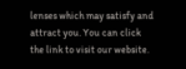lenses which may satisfy and attract you. You can click the link to visit our website.